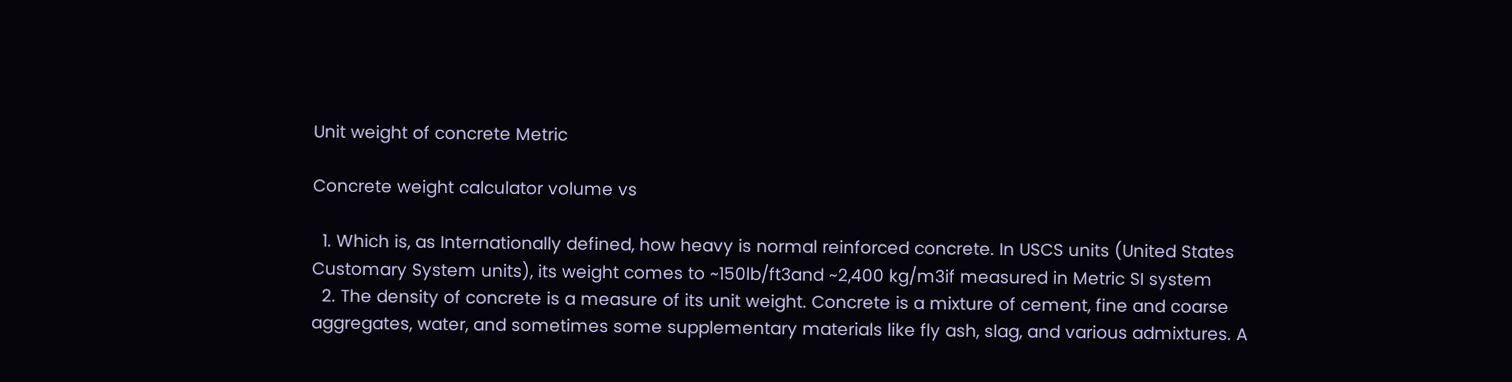Unit weight of concrete Metric

Concrete weight calculator volume vs

  1. Which is, as Internationally defined, how heavy is normal reinforced concrete. In USCS units (United States Customary System units), its weight comes to ~150lb/ft3and ~2,400 kg/m3if measured in Metric SI system
  2. The density of concrete is a measure of its unit weight. Concrete is a mixture of cement, fine and coarse aggregates, water, and sometimes some supplementary materials like fly ash, slag, and various admixtures. A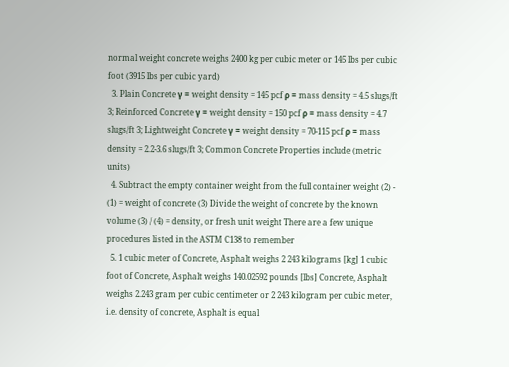normal weight concrete weighs 2400 kg per cubic meter or 145 lbs per cubic foot (3915 lbs per cubic yard)
  3. Plain Concrete γ = weight density = 145 pcf ρ = mass density = 4.5 slugs/ft 3; Reinforced Concrete γ = weight density = 150 pcf ρ = mass density = 4.7 slugs/ft 3; Lightweight Concrete γ = weight density = 70-115 pcf ρ = mass density = 2.2-3.6 slugs/ft 3; Common Concrete Properties include (metric units)
  4. Subtract the empty container weight from the full container weight (2) - (1) = weight of concrete (3) Divide the weight of concrete by the known volume (3) / (4) = density, or fresh unit weight There are a few unique procedures listed in the ASTM C138 to remember
  5. 1 cubic meter of Concrete, Asphalt weighs 2 243 kilograms [kg] 1 cubic foot of Concrete, Asphalt weighs 140.02592 pounds [lbs] Concrete, Asphalt weighs 2.243 gram per cubic centimeter or 2 243 kilogram per cubic meter, i.e. density of concrete, Asphalt is equal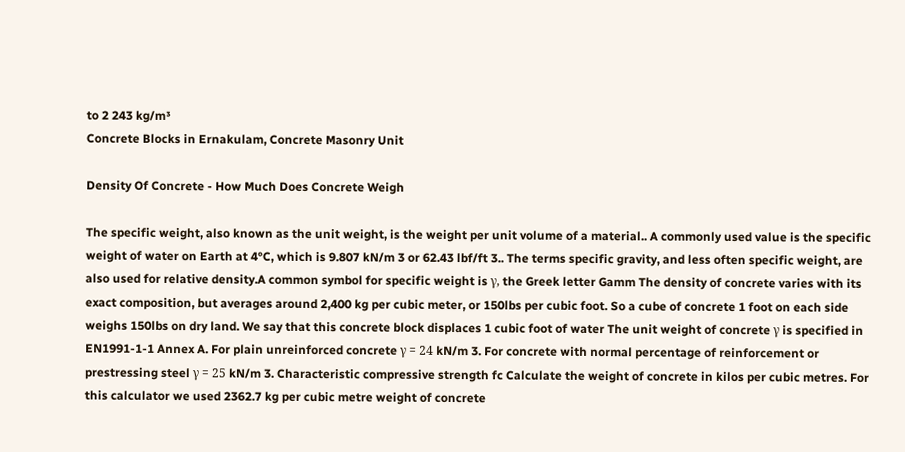to 2 243 kg/m³
Concrete Blocks in Ernakulam, Concrete Masonry Unit

Density Of Concrete - How Much Does Concrete Weigh

The specific weight, also known as the unit weight, is the weight per unit volume of a material.. A commonly used value is the specific weight of water on Earth at 4°C, which is 9.807 kN/m 3 or 62.43 lbf/ft 3.. The terms specific gravity, and less often specific weight, are also used for relative density.A common symbol for specific weight is γ, the Greek letter Gamm The density of concrete varies with its exact composition, but averages around 2,400 kg per cubic meter, or 150lbs per cubic foot. So a cube of concrete 1 foot on each side weighs 150lbs on dry land. We say that this concrete block displaces 1 cubic foot of water The unit weight of concrete γ is specified in EN1991-1-1 Annex A. For plain unreinforced concrete γ = 24 kN/m 3. For concrete with normal percentage of reinforcement or prestressing steel γ = 25 kN/m 3. Characteristic compressive strength fc Calculate the weight of concrete in kilos per cubic metres. For this calculator we used 2362.7 kg per cubic metre weight of concrete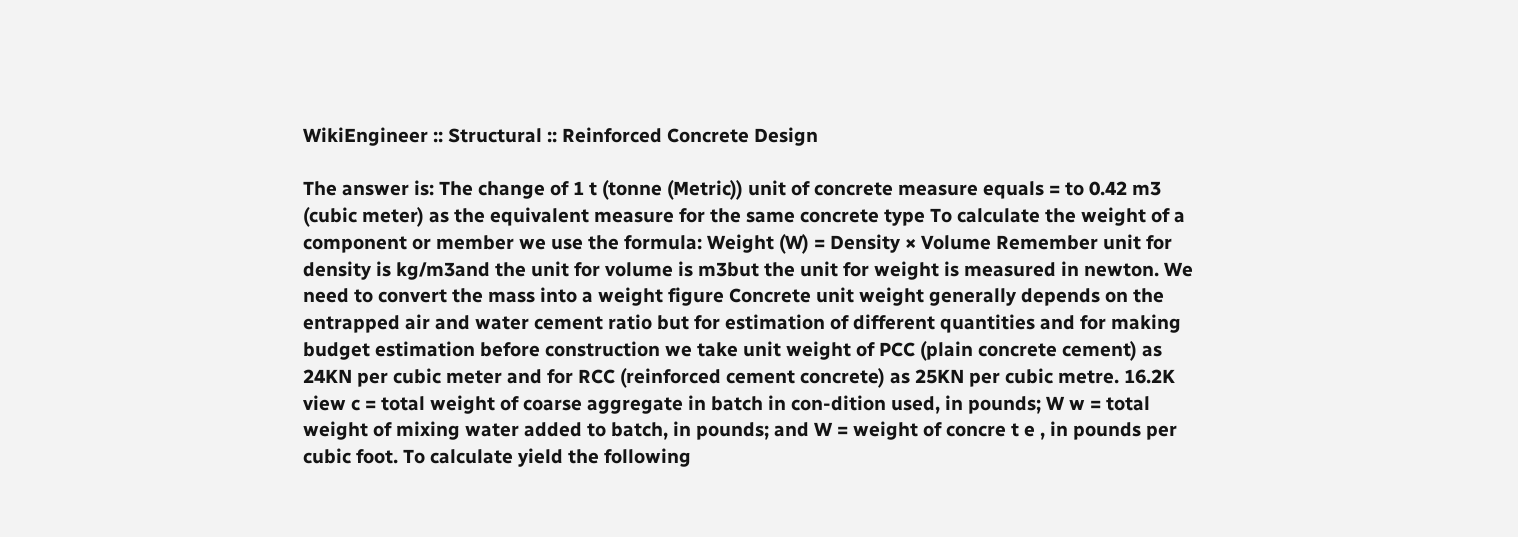WikiEngineer :: Structural :: Reinforced Concrete Design

The answer is: The change of 1 t (tonne (Metric)) unit of concrete measure equals = to 0.42 m3 (cubic meter) as the equivalent measure for the same concrete type To calculate the weight of a component or member we use the formula: Weight (W) = Density × Volume Remember unit for density is kg/m3and the unit for volume is m3but the unit for weight is measured in newton. We need to convert the mass into a weight figure Concrete unit weight generally depends on the entrapped air and water cement ratio but for estimation of different quantities and for making budget estimation before construction we take unit weight of PCC (plain concrete cement) as 24KN per cubic meter and for RCC (reinforced cement concrete) as 25KN per cubic metre. 16.2K view c = total weight of coarse aggregate in batch in con-dition used, in pounds; W w = total weight of mixing water added to batch, in pounds; and W = weight of concre t e , in pounds per cubic foot. To calculate yield the following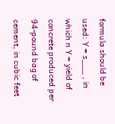formula should be used: Y = s___ , in which n Y = yield of concrete produced per 94-pound bag of cement, in cubic feet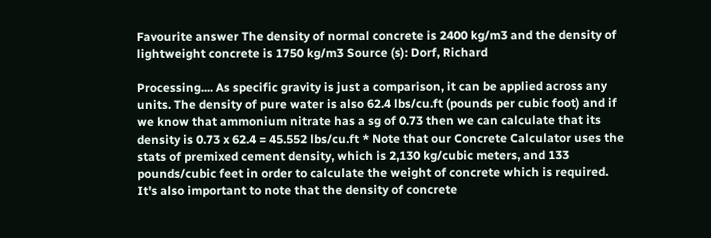Favourite answer The density of normal concrete is 2400 kg/m3 and the density of lightweight concrete is 1750 kg/m3 Source (s): Dorf, Richard

Processing.... As specific gravity is just a comparison, it can be applied across any units. The density of pure water is also 62.4 lbs/cu.ft (pounds per cubic foot) and if we know that ammonium nitrate has a sg of 0.73 then we can calculate that its density is 0.73 x 62.4 = 45.552 lbs/cu.ft * Note that our Concrete Calculator uses the stats of premixed cement density, which is 2,130 kg/cubic meters, and 133 pounds/cubic feet in order to calculate the weight of concrete which is required. It's also important to note that the density of concrete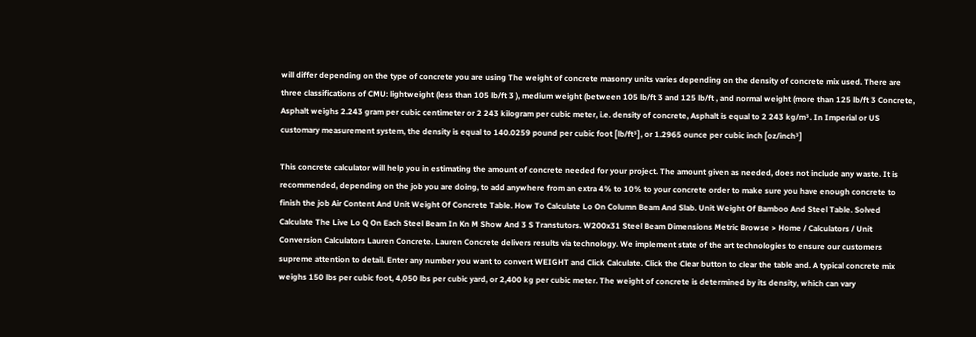will differ depending on the type of concrete you are using The weight of concrete masonry units varies depending on the density of concrete mix used. There are three classifications of CMU: lightweight (less than 105 lb/ft 3 ), medium weight (between 105 lb/ft 3 and 125 lb/ft , and normal weight (more than 125 lb/ft 3 Concrete, Asphalt weighs 2.243 gram per cubic centimeter or 2 243 kilogram per cubic meter, i.e. density of concrete, Asphalt is equal to 2 243 kg/m³. In Imperial or US customary measurement system, the density is equal to 140.0259 pound per cubic foot [lb/ft³], or 1.2965 ounce per cubic inch [oz/inch³]

This concrete calculator will help you in estimating the amount of concrete needed for your project. The amount given as needed, does not include any waste. It is recommended, depending on the job you are doing, to add anywhere from an extra 4% to 10% to your concrete order to make sure you have enough concrete to finish the job Air Content And Unit Weight Of Concrete Table. How To Calculate Lo On Column Beam And Slab. Unit Weight Of Bamboo And Steel Table. Solved Calculate The Live Lo Q On Each Steel Beam In Kn M Show And 3 S Transtutors. W200x31 Steel Beam Dimensions Metric Browse > Home / Calculators / Unit Conversion Calculators Lauren Concrete. Lauren Concrete delivers results via technology. We implement state of the art technologies to ensure our customers supreme attention to detail. Enter any number you want to convert WEIGHT and Click Calculate. Click the Clear button to clear the table and. A typical concrete mix weighs 150 lbs per cubic foot, 4,050 lbs per cubic yard, or 2,400 kg per cubic meter. The weight of concrete is determined by its density, which can vary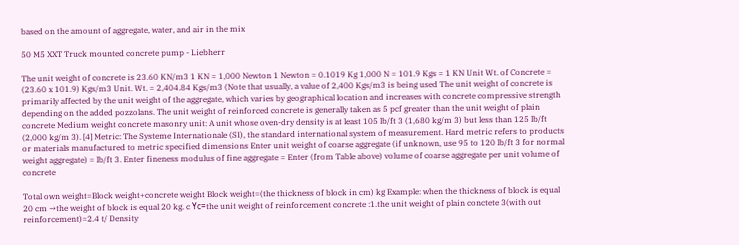based on the amount of aggregate, water, and air in the mix

50 M5 XXT Truck mounted concrete pump - Liebherr

The unit weight of concrete is 23.60 KN/m3 1 KN = 1,000 Newton 1 Newton = 0.1019 Kg 1,000 N = 101.9 Kgs = 1 KN Unit Wt. of Concrete = (23.60 x 101.9) Kgs/m3 Unit. Wt. = 2,404.84 Kgs/m3 (Note that usually, a value of 2,400 Kgs/m3 is being used The unit weight of concrete is primarily affected by the unit weight of the aggregate, which varies by geographical location and increases with concrete compressive strength depending on the added pozzolans. The unit weight of reinforced concrete is generally taken as 5 pcf greater than the unit weight of plain concrete Medium weight concrete masonry unit: A unit whose oven-dry density is at least 105 lb/ft 3 (1,680 kg/m 3) but less than 125 lb/ft (2,000 kg/m 3). [4] Metric: The Systeme Internationale (SI), the standard international system of measurement. Hard metric refers to products or materials manufactured to metric specified dimensions Enter unit weight of coarse aggregate (if unknown, use 95 to 120 lb/ft 3 for normal weight aggregate) = lb/ft 3. Enter fineness modulus of fine aggregate = Enter (from Table above) volume of coarse aggregate per unit volume of concrete

Total own weight=Block weight+concrete weight Block weight=(the thickness of block in cm) kg Example: when the thickness of block is equal 20 cm →the weight of block is equal 20 kg. c Υc=the unit weight of reinforcement concrete :1.the unit weight of plain conctete 3(with out reinforcement)=2.4 t/ Density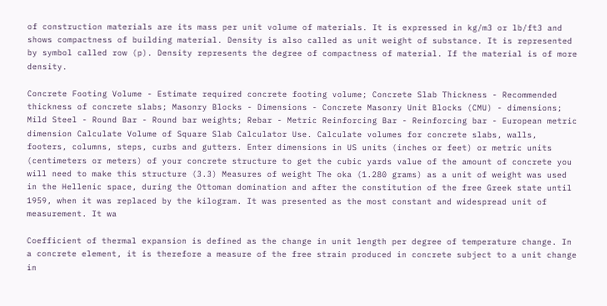of construction materials are its mass per unit volume of materials. It is expressed in kg/m3 or lb/ft3 and shows compactness of building material. Density is also called as unit weight of substance. It is represented by symbol called row (p). Density represents the degree of compactness of material. If the material is of more density.

Concrete Footing Volume - Estimate required concrete footing volume; Concrete Slab Thickness - Recommended thickness of concrete slabs; Masonry Blocks - Dimensions - Concrete Masonry Unit Blocks (CMU) - dimensions; Mild Steel - Round Bar - Round bar weights; Rebar - Metric Reinforcing Bar - Reinforcing bar - European metric dimension Calculate Volume of Square Slab Calculator Use. Calculate volumes for concrete slabs, walls, footers, columns, steps, curbs and gutters. Enter dimensions in US units (inches or feet) or metric units (centimeters or meters) of your concrete structure to get the cubic yards value of the amount of concrete you will need to make this structure (3.3) Measures of weight The oka (1.280 grams) as a unit of weight was used in the Hellenic space, during the Ottoman domination and after the constitution of the free Greek state until 1959, when it was replaced by the kilogram. It was presented as the most constant and widespread unit of measurement. It wa

Coefficient of thermal expansion is defined as the change in unit length per degree of temperature change. In a concrete element, it is therefore a measure of the free strain produced in concrete subject to a unit change in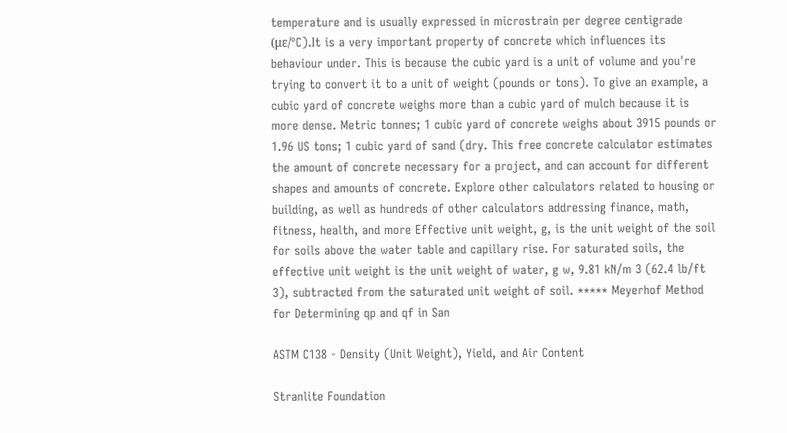temperature and is usually expressed in microstrain per degree centigrade (με/°C).It is a very important property of concrete which influences its behaviour under. This is because the cubic yard is a unit of volume and you're trying to convert it to a unit of weight (pounds or tons). To give an example, a cubic yard of concrete weighs more than a cubic yard of mulch because it is more dense. Metric tonnes; 1 cubic yard of concrete weighs about 3915 pounds or 1.96 US tons; 1 cubic yard of sand (dry. This free concrete calculator estimates the amount of concrete necessary for a project, and can account for different shapes and amounts of concrete. Explore other calculators related to housing or building, as well as hundreds of other calculators addressing finance, math, fitness, health, and more Effective unit weight, g, is the unit weight of the soil for soils above the water table and capillary rise. For saturated soils, the effective unit weight is the unit weight of water, g w, 9.81 kN/m 3 (62.4 lb/ft 3), subtracted from the saturated unit weight of soil. ***** Meyerhof Method for Determining qp and qf in San

ASTM C138 - Density (Unit Weight), Yield, and Air Content

Stranlite Foundation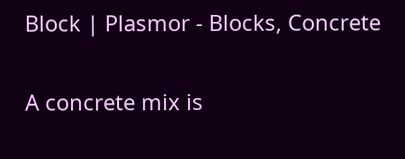Block | Plasmor - Blocks, Concrete

A concrete mix is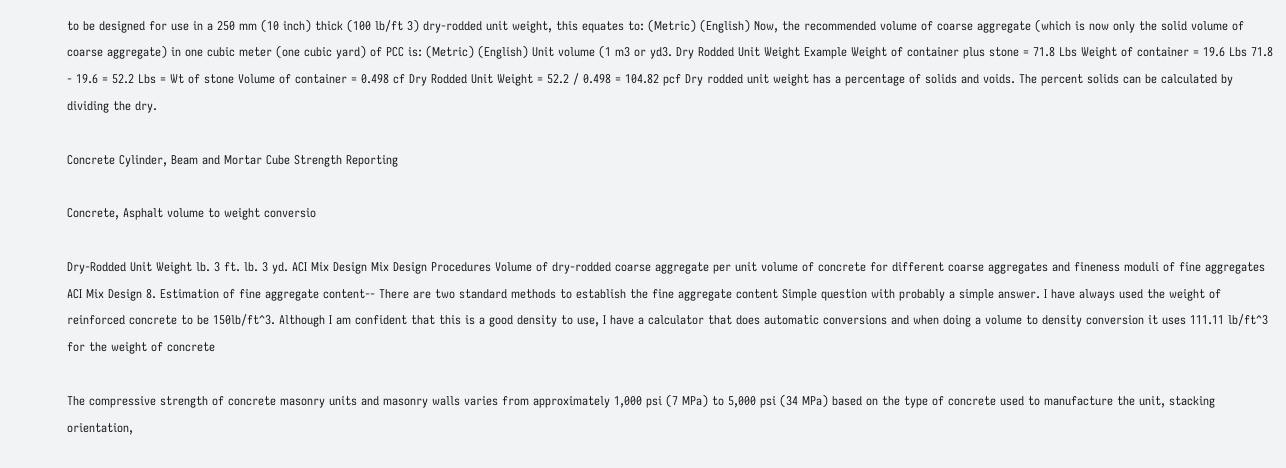to be designed for use in a 250 mm (10 inch) thick (100 lb/ft 3) dry-rodded unit weight, this equates to: (Metric) (English) Now, the recommended volume of coarse aggregate (which is now only the solid volume of coarse aggregate) in one cubic meter (one cubic yard) of PCC is: (Metric) (English) Unit volume (1 m3 or yd3. Dry Rodded Unit Weight Example Weight of container plus stone = 71.8 Lbs Weight of container = 19.6 Lbs 71.8 - 19.6 = 52.2 Lbs = Wt of stone Volume of container = 0.498 cf Dry Rodded Unit Weight = 52.2 / 0.498 = 104.82 pcf Dry rodded unit weight has a percentage of solids and voids. The percent solids can be calculated by dividing the dry.

Concrete Cylinder, Beam and Mortar Cube Strength Reporting

Concrete, Asphalt volume to weight conversio

Dry-Rodded Unit Weight lb. 3 ft. lb. 3 yd. ACI Mix Design Mix Design Procedures Volume of dry-rodded coarse aggregate per unit volume of concrete for different coarse aggregates and fineness moduli of fine aggregates ACI Mix Design 8. Estimation of fine aggregate content-- There are two standard methods to establish the fine aggregate content Simple question with probably a simple answer. I have always used the weight of reinforced concrete to be 150lb/ft^3. Although I am confident that this is a good density to use, I have a calculator that does automatic conversions and when doing a volume to density conversion it uses 111.11 lb/ft^3 for the weight of concrete

The compressive strength of concrete masonry units and masonry walls varies from approximately 1,000 psi (7 MPa) to 5,000 psi (34 MPa) based on the type of concrete used to manufacture the unit, stacking orientation,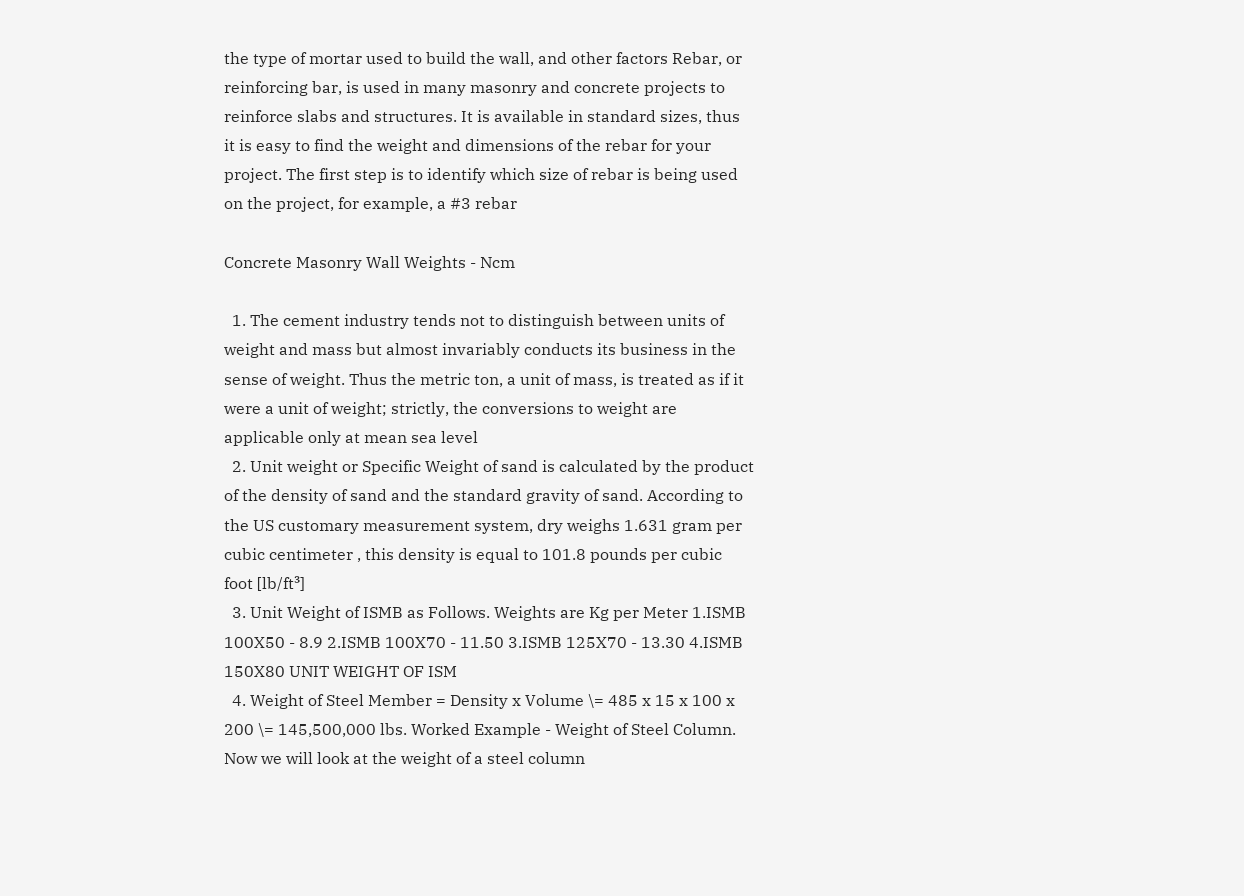the type of mortar used to build the wall, and other factors Rebar, or reinforcing bar, is used in many masonry and concrete projects to reinforce slabs and structures. It is available in standard sizes, thus it is easy to find the weight and dimensions of the rebar for your project. The first step is to identify which size of rebar is being used on the project, for example, a #3 rebar

Concrete Masonry Wall Weights - Ncm

  1. The cement industry tends not to distinguish between units of weight and mass but almost invariably conducts its business in the sense of weight. Thus the metric ton, a unit of mass, is treated as if it were a unit of weight; strictly, the conversions to weight are applicable only at mean sea level
  2. Unit weight or Specific Weight of sand is calculated by the product of the density of sand and the standard gravity of sand. According to the US customary measurement system, dry weighs 1.631 gram per cubic centimeter , this density is equal to 101.8 pounds per cubic foot [lb/ft³]
  3. Unit Weight of ISMB as Follows. Weights are Kg per Meter 1.ISMB 100X50 - 8.9 2.ISMB 100X70 - 11.50 3.ISMB 125X70 - 13.30 4.ISMB 150X80 UNIT WEIGHT OF ISM
  4. Weight of Steel Member = Density x Volume \= 485 x 15 x 100 x 200 \= 145,500,000 lbs. Worked Example - Weight of Steel Column. Now we will look at the weight of a steel column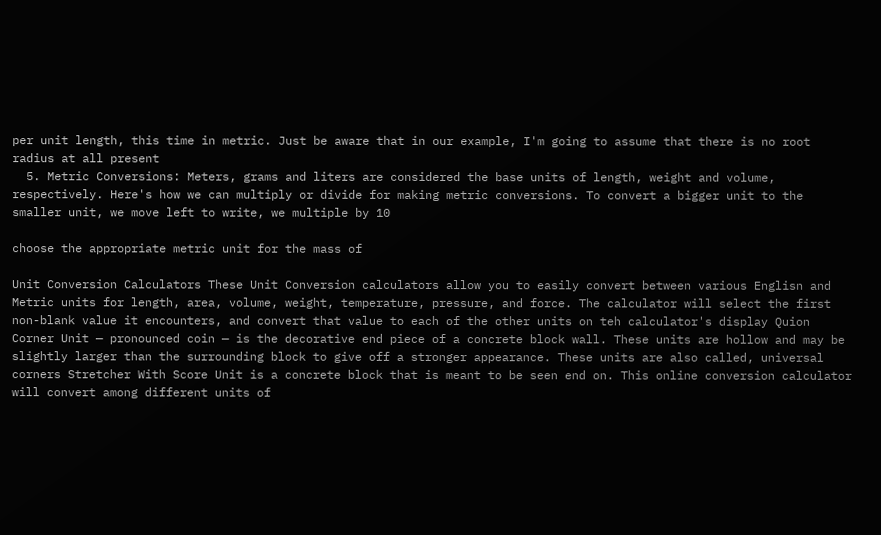per unit length, this time in metric. Just be aware that in our example, I'm going to assume that there is no root radius at all present
  5. Metric Conversions: Meters, grams and liters are considered the base units of length, weight and volume, respectively. Here's how we can multiply or divide for making metric conversions. To convert a bigger unit to the smaller unit, we move left to write, we multiple by 10

choose the appropriate metric unit for the mass of

Unit Conversion Calculators These Unit Conversion calculators allow you to easily convert between various Englisn and Metric units for length, area, volume, weight, temperature, pressure, and force. The calculator will select the first non-blank value it encounters, and convert that value to each of the other units on teh calculator's display Quion Corner Unit — pronounced coin — is the decorative end piece of a concrete block wall. These units are hollow and may be slightly larger than the surrounding block to give off a stronger appearance. These units are also called, universal corners Stretcher With Score Unit is a concrete block that is meant to be seen end on. This online conversion calculator will convert among different units of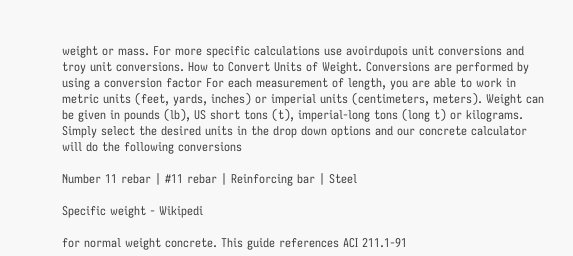weight or mass. For more specific calculations use avoirdupois unit conversions and troy unit conversions. How to Convert Units of Weight. Conversions are performed by using a conversion factor For each measurement of length, you are able to work in metric units (feet, yards, inches) or imperial units (centimeters, meters). Weight can be given in pounds (lb), US short tons (t), imperial-long tons (long t) or kilograms. Simply select the desired units in the drop down options and our concrete calculator will do the following conversions

Number 11 rebar | #11 rebar | Reinforcing bar | Steel

Specific weight - Wikipedi

for normal weight concrete. This guide references ACI 211.1-91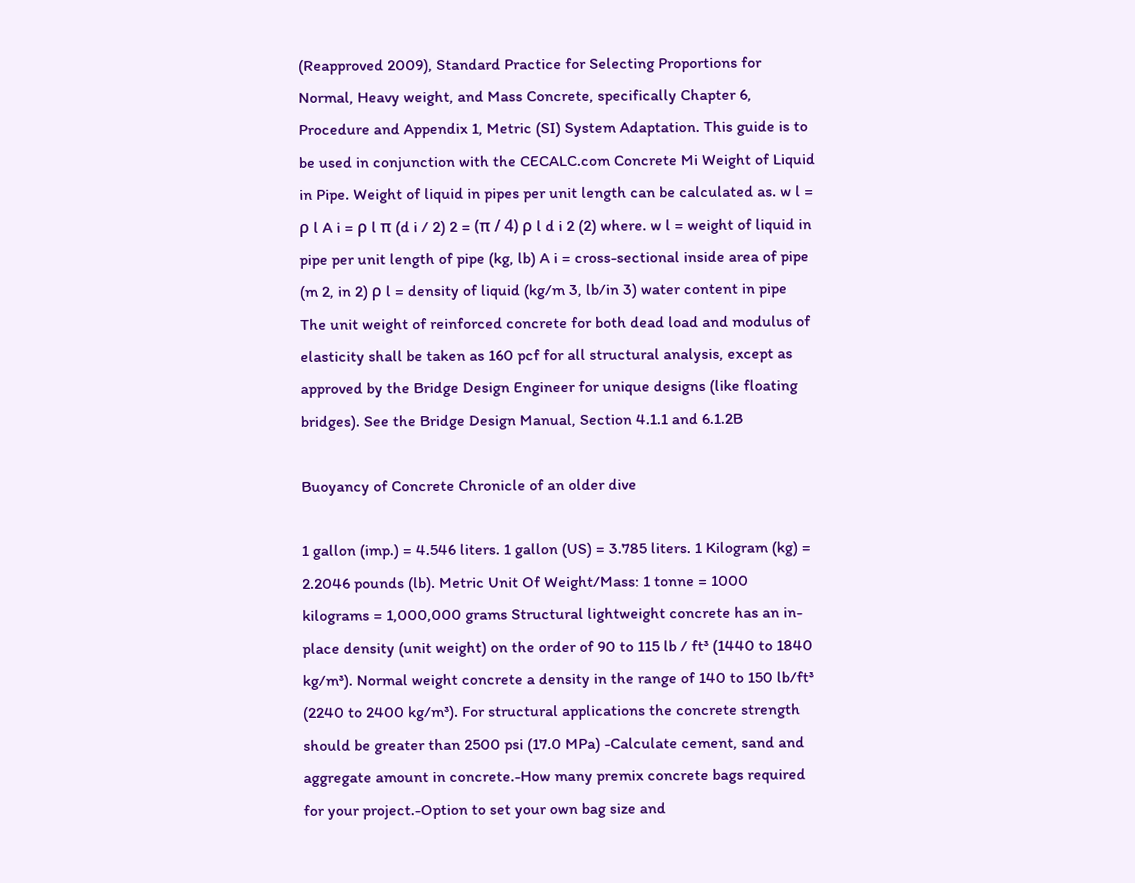(Reapproved 2009), Standard Practice for Selecting Proportions for Normal, Heavy weight, and Mass Concrete, specifically Chapter 6, Procedure and Appendix 1, Metric (SI) System Adaptation. This guide is to be used in conjunction with the CECALC.com Concrete Mi Weight of Liquid in Pipe. Weight of liquid in pipes per unit length can be calculated as. w l = ρ l A i = ρ l π (d i / 2) 2 = (π / 4) ρ l d i 2 (2) where. w l = weight of liquid in pipe per unit length of pipe (kg, lb) A i = cross-sectional inside area of pipe (m 2, in 2) ρ l = density of liquid (kg/m 3, lb/in 3) water content in pipe The unit weight of reinforced concrete for both dead load and modulus of elasticity shall be taken as 160 pcf for all structural analysis, except as approved by the Bridge Design Engineer for unique designs (like floating bridges). See the Bridge Design Manual, Section 4.1.1 and 6.1.2B

Buoyancy of Concrete Chronicle of an older dive

1 gallon (imp.) = 4.546 liters. 1 gallon (US) = 3.785 liters. 1 Kilogram (kg) = 2.2046 pounds (lb). Metric Unit Of Weight/Mass: 1 tonne = 1000 kilograms = 1,000,000 grams Structural lightweight concrete has an in-place density (unit weight) on the order of 90 to 115 lb / ft³ (1440 to 1840 kg/m³). Normal weight concrete a density in the range of 140 to 150 lb/ft³ (2240 to 2400 kg/m³). For structural applications the concrete strength should be greater than 2500 psi (17.0 MPa) -Calculate cement, sand and aggregate amount in concrete.-How many premix concrete bags required for your project.-Option to set your own bag size and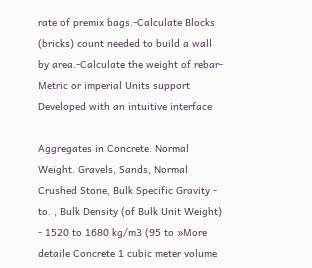rate of premix bags.-Calculate Blocks (bricks) count needed to build a wall by area.-Calculate the weight of rebar-Metric or imperial Units support Developed with an intuitive interface

Aggregates in Concrete. Normal Weight. Gravels, Sands, Normal Crushed Stone, Bulk Specific Gravity - to. , Bulk Density (of Bulk Unit Weight) - 1520 to 1680 kg/m3 (95 to »More detaile Concrete 1 cubic meter volume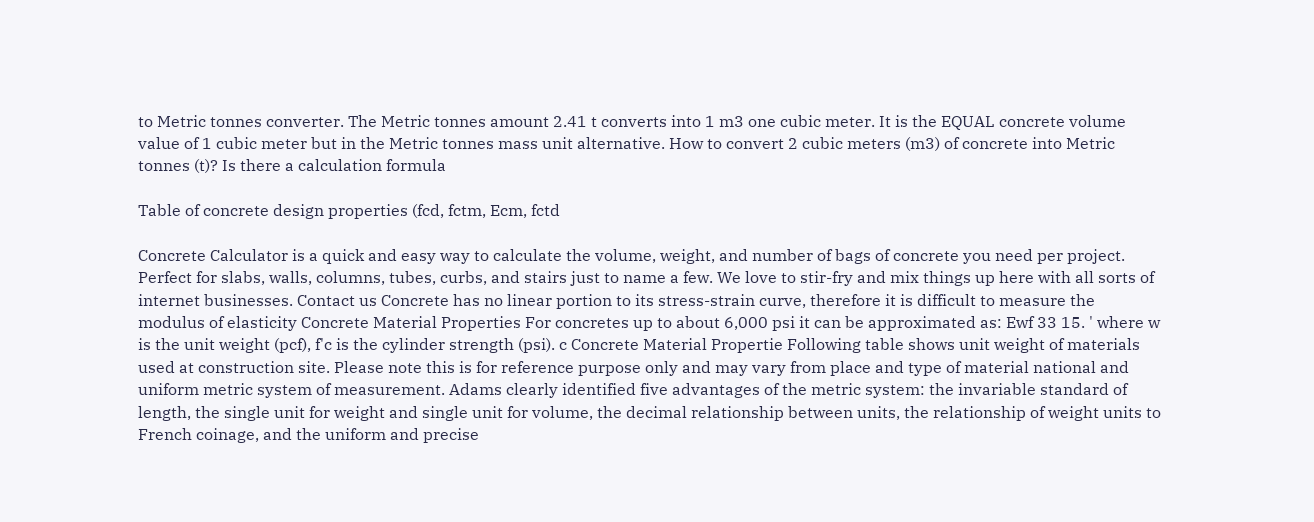to Metric tonnes converter. The Metric tonnes amount 2.41 t converts into 1 m3 one cubic meter. It is the EQUAL concrete volume value of 1 cubic meter but in the Metric tonnes mass unit alternative. How to convert 2 cubic meters (m3) of concrete into Metric tonnes (t)? Is there a calculation formula

Table of concrete design properties (fcd, fctm, Ecm, fctd

Concrete Calculator is a quick and easy way to calculate the volume, weight, and number of bags of concrete you need per project. Perfect for slabs, walls, columns, tubes, curbs, and stairs just to name a few. We love to stir-fry and mix things up here with all sorts of internet businesses. Contact us Concrete has no linear portion to its stress-strain curve, therefore it is difficult to measure the modulus of elasticity Concrete Material Properties For concretes up to about 6,000 psi it can be approximated as: Ewf 33 15. ' where w is the unit weight (pcf), f'c is the cylinder strength (psi). c Concrete Material Propertie Following table shows unit weight of materials used at construction site. Please note this is for reference purpose only and may vary from place and type of material national and uniform metric system of measurement. Adams clearly identified five advantages of the metric system: the invariable standard of length, the single unit for weight and single unit for volume, the decimal relationship between units, the relationship of weight units to French coinage, and the uniform and precise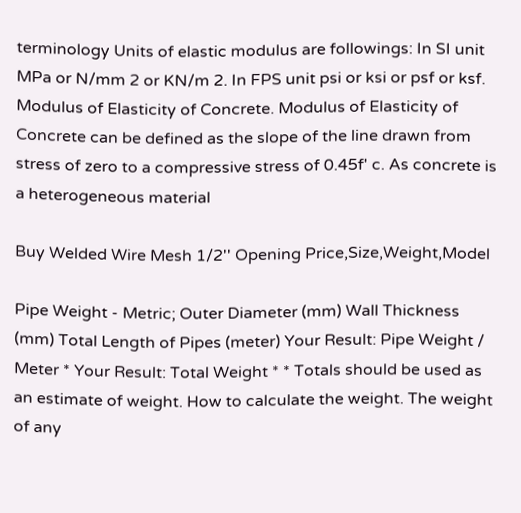terminology Units of elastic modulus are followings: In SI unit MPa or N/mm 2 or KN/m 2. In FPS unit psi or ksi or psf or ksf. Modulus of Elasticity of Concrete. Modulus of Elasticity of Concrete can be defined as the slope of the line drawn from stress of zero to a compressive stress of 0.45f' c. As concrete is a heterogeneous material

Buy Welded Wire Mesh 1/2'' Opening Price,Size,Weight,Model

Pipe Weight - Metric; Outer Diameter (mm) Wall Thickness (mm) Total Length of Pipes (meter) Your Result: Pipe Weight / Meter * Your Result: Total Weight * * Totals should be used as an estimate of weight. How to calculate the weight. The weight of any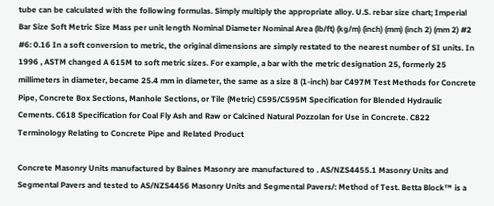tube can be calculated with the following formulas. Simply multiply the appropriate alloy. U.S. rebar size chart; Imperial Bar Size Soft Metric Size Mass per unit length Nominal Diameter Nominal Area (lb/ft) (kg/m) (inch) (mm) (inch 2) (mm 2) #2 #6: 0.16 In a soft conversion to metric, the original dimensions are simply restated to the nearest number of SI units. In 1996 , ASTM changed A 615M to soft metric sizes. For example, a bar with the metric designation 25, formerly 25 millimeters in diameter, became 25.4 mm in diameter, the same as a size 8 (1-inch) bar C497M Test Methods for Concrete Pipe, Concrete Box Sections, Manhole Sections, or Tile (Metric) C595/C595M Specification for Blended Hydraulic Cements. C618 Specification for Coal Fly Ash and Raw or Calcined Natural Pozzolan for Use in Concrete. C822 Terminology Relating to Concrete Pipe and Related Product

Concrete Masonry Units manufactured by Baines Masonry are manufactured to . AS/NZS4455.1 Masonry Units and Segmental Pavers and tested to AS/NZS4456 Masonry Units and Segmental Pavers/: Method of Test. Betta Block™ is a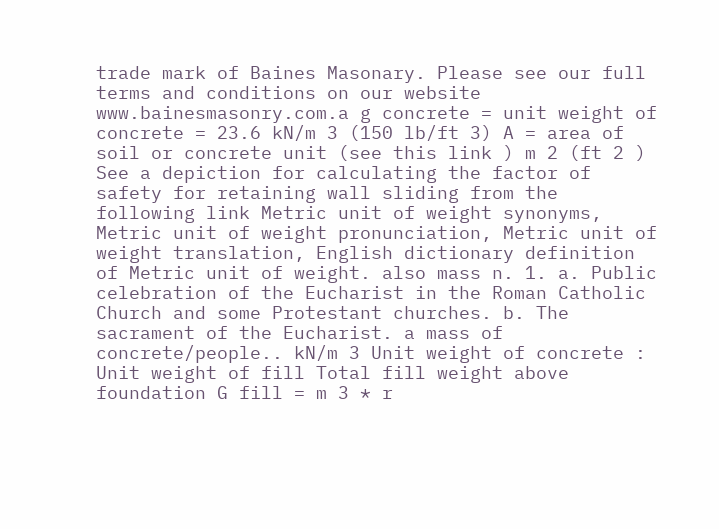trade mark of Baines Masonary. Please see our full terms and conditions on our website www.bainesmasonry.com.a g concrete = unit weight of concrete = 23.6 kN/m 3 (150 lb/ft 3) A = area of soil or concrete unit (see this link ) m 2 (ft 2 ) See a depiction for calculating the factor of safety for retaining wall sliding from the following link Metric unit of weight synonyms, Metric unit of weight pronunciation, Metric unit of weight translation, English dictionary definition of Metric unit of weight. also mass n. 1. a. Public celebration of the Eucharist in the Roman Catholic Church and some Protestant churches. b. The sacrament of the Eucharist. a mass of concrete/people.. kN/m 3 Unit weight of concrete : Unit weight of fill Total fill weight above foundation G fill = m 3 * r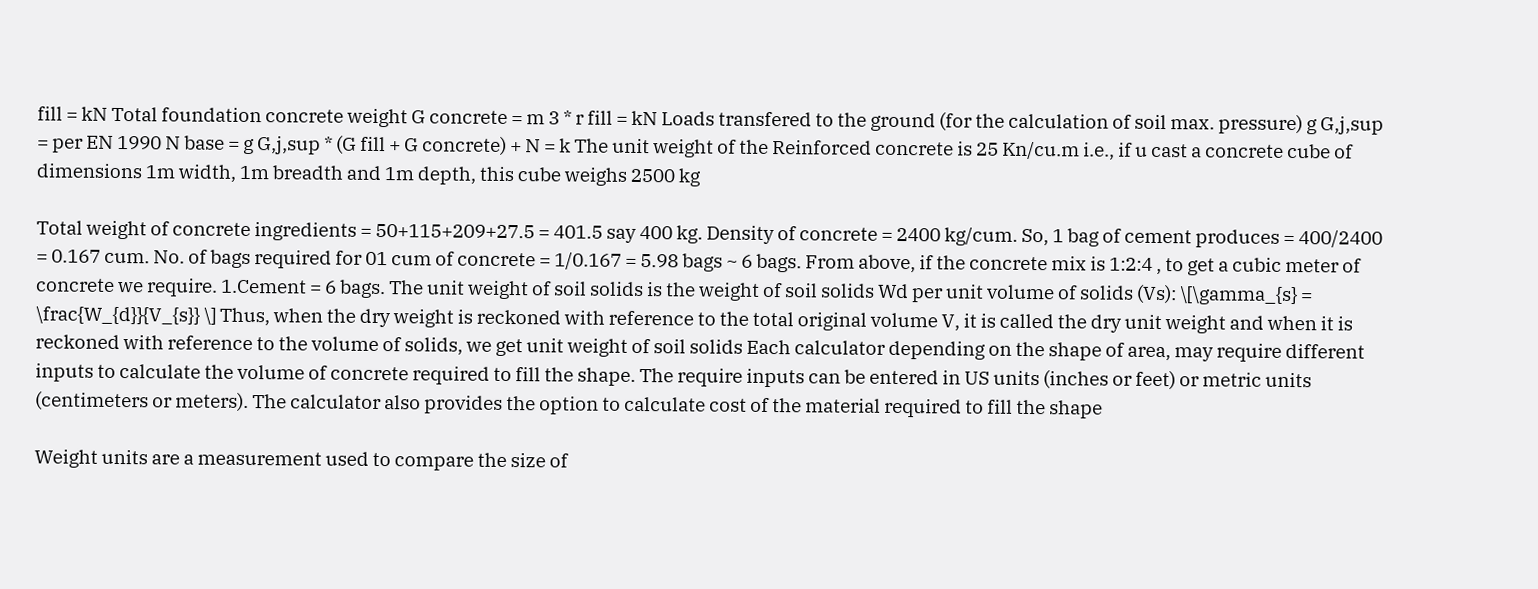fill = kN Total foundation concrete weight G concrete = m 3 * r fill = kN Loads transfered to the ground (for the calculation of soil max. pressure) g G,j,sup = per EN 1990 N base = g G,j,sup * (G fill + G concrete) + N = k The unit weight of the Reinforced concrete is 25 Kn/cu.m i.e., if u cast a concrete cube of dimensions 1m width, 1m breadth and 1m depth, this cube weighs 2500 kg

Total weight of concrete ingredients = 50+115+209+27.5 = 401.5 say 400 kg. Density of concrete = 2400 kg/cum. So, 1 bag of cement produces = 400/2400 = 0.167 cum. No. of bags required for 01 cum of concrete = 1/0.167 = 5.98 bags ~ 6 bags. From above, if the concrete mix is 1:2:4 , to get a cubic meter of concrete we require. 1.Cement = 6 bags. The unit weight of soil solids is the weight of soil solids Wd per unit volume of solids (Vs): \[\gamma_{s} = \frac{W_{d}}{V_{s}} \] Thus, when the dry weight is reckoned with reference to the total original volume V, it is called the dry unit weight and when it is reckoned with reference to the volume of solids, we get unit weight of soil solids Each calculator depending on the shape of area, may require different inputs to calculate the volume of concrete required to fill the shape. The require inputs can be entered in US units (inches or feet) or metric units (centimeters or meters). The calculator also provides the option to calculate cost of the material required to fill the shape

Weight units are a measurement used to compare the size of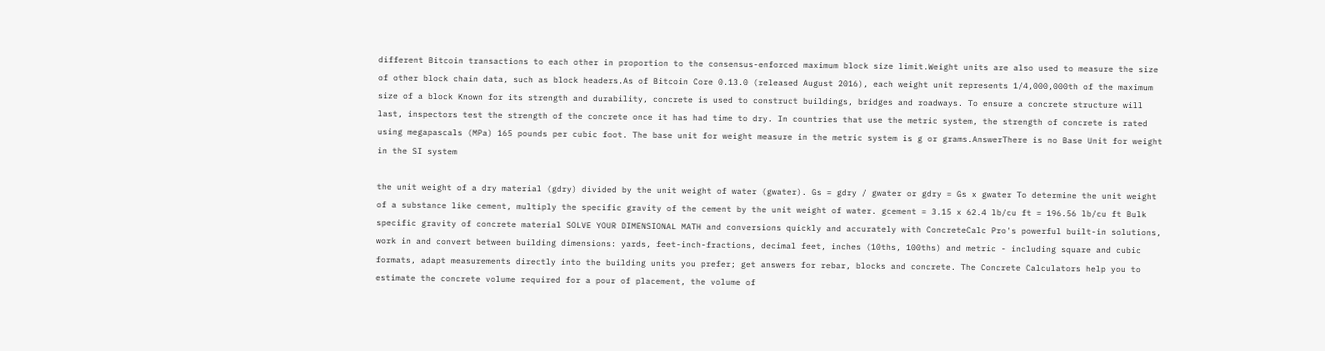different Bitcoin transactions to each other in proportion to the consensus-enforced maximum block size limit.Weight units are also used to measure the size of other block chain data, such as block headers.As of Bitcoin Core 0.13.0 (released August 2016), each weight unit represents 1/4,000,000th of the maximum size of a block Known for its strength and durability, concrete is used to construct buildings, bridges and roadways. To ensure a concrete structure will last, inspectors test the strength of the concrete once it has had time to dry. In countries that use the metric system, the strength of concrete is rated using megapascals (MPa) 165 pounds per cubic foot. The base unit for weight measure in the metric system is g or grams.AnswerThere is no Base Unit for weight in the SI system

the unit weight of a dry material (gdry) divided by the unit weight of water (gwater). Gs = gdry / gwater or gdry = Gs x gwater To determine the unit weight of a substance like cement, multiply the specific gravity of the cement by the unit weight of water. gcement = 3.15 x 62.4 lb/cu ft = 196.56 lb/cu ft Bulk specific gravity of concrete material SOLVE YOUR DIMENSIONAL MATH and conversions quickly and accurately with ConcreteCalc Pro's powerful built-in solutions, work in and convert between building dimensions: yards, feet-inch-fractions, decimal feet, inches (10ths, 100ths) and metric - including square and cubic formats, adapt measurements directly into the building units you prefer; get answers for rebar, blocks and concrete. The Concrete Calculators help you to estimate the concrete volume required for a pour of placement, the volume of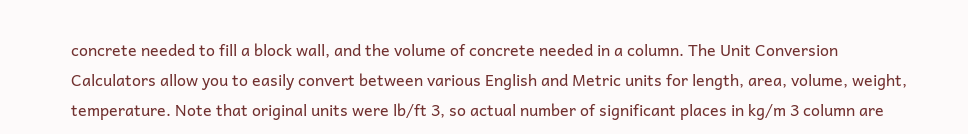concrete needed to fill a block wall, and the volume of concrete needed in a column. The Unit Conversion Calculators allow you to easily convert between various English and Metric units for length, area, volume, weight, temperature. Note that original units were lb/ft 3, so actual number of significant places in kg/m 3 column are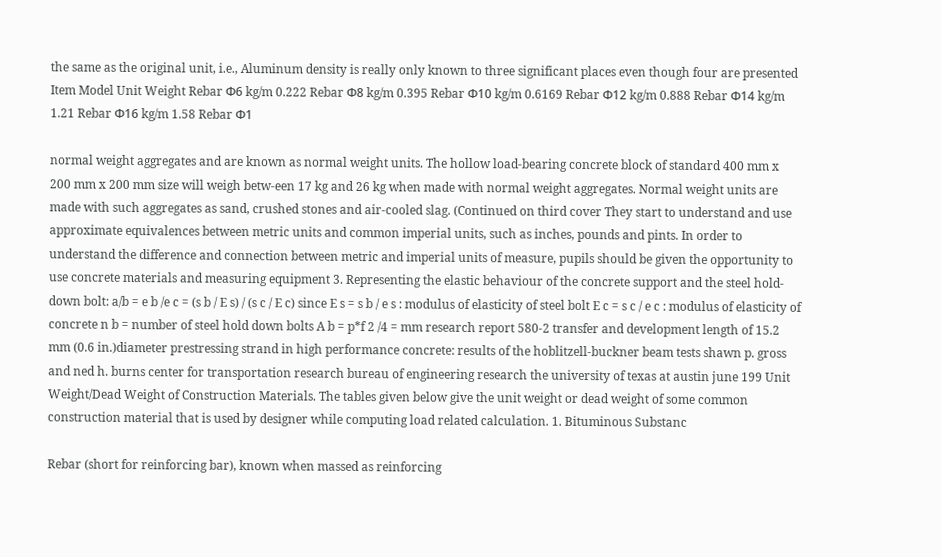the same as the original unit, i.e., Aluminum density is really only known to three significant places even though four are presented Item Model Unit Weight Rebar Φ6 kg/m 0.222 Rebar Φ8 kg/m 0.395 Rebar Φ10 kg/m 0.6169 Rebar Φ12 kg/m 0.888 Rebar Φ14 kg/m 1.21 Rebar Φ16 kg/m 1.58 Rebar Φ1

normal weight aggregates and are known as normal weight units. The hollow load-bearing concrete block of standard 400 mm x 200 mm x 200 mm size will weigh betw-een 17 kg and 26 kg when made with normal weight aggregates. Normal weight units are made with such aggregates as sand, crushed stones and air-cooled slag. (Continued on third cover They start to understand and use approximate equivalences between metric units and common imperial units, such as inches, pounds and pints. In order to understand the difference and connection between metric and imperial units of measure, pupils should be given the opportunity to use concrete materials and measuring equipment 3. Representing the elastic behaviour of the concrete support and the steel hold-down bolt: a/b = e b /e c = (s b / E s) / (s c / E c) since E s = s b / e s : modulus of elasticity of steel bolt E c = s c / e c : modulus of elasticity of concrete n b = number of steel hold down bolts A b = p*f 2 /4 = mm research report 580-2 transfer and development length of 15.2 mm (0.6 in.)diameter prestressing strand in high performance concrete: results of the hoblitzell-buckner beam tests shawn p. gross and ned h. burns center for transportation research bureau of engineering research the university of texas at austin june 199 Unit Weight/Dead Weight of Construction Materials. The tables given below give the unit weight or dead weight of some common construction material that is used by designer while computing load related calculation. 1. Bituminous Substanc

Rebar (short for reinforcing bar), known when massed as reinforcing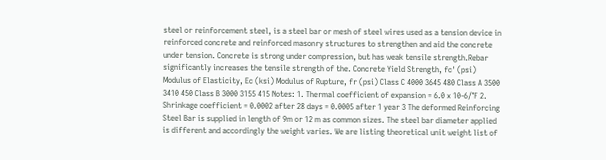steel or reinforcement steel, is a steel bar or mesh of steel wires used as a tension device in reinforced concrete and reinforced masonry structures to strengthen and aid the concrete under tension. Concrete is strong under compression, but has weak tensile strength.Rebar significantly increases the tensile strength of the. Concrete Yield Strength, fc' (psi) Modulus of Elasticity, Ec (ksi) Modulus of Rupture, fr (psi) Class C 4000 3645 480 Class A 3500 3410 450 Class B 3000 3155 415 Notes: 1. Thermal coefficient of expansion = 6.0 x 10-6/°F 2. Shrinkage coefficient = 0.0002 after 28 days = 0.0005 after 1 year 3 The deformed Reinforcing Steel Bar is supplied in length of 9m or 12 m as common sizes. The steel bar diameter applied is different and accordingly the weight varies. We are listing theoretical unit weight list of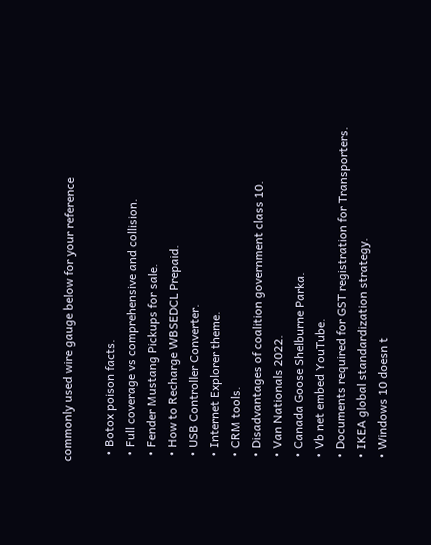commonly used wire gauge below for your reference

  • Botox poison facts.
  • Full coverage vs comprehensive and collision.
  • Fender Mustang Pickups for sale.
  • How to Recharge WBSEDCL Prepaid.
  • USB Controller Converter.
  • Internet Explorer theme.
  • CRM tools.
  • Disadvantages of coalition government class 10.
  • Van Nationals 2022.
  • Canada Goose Shelburne Parka.
  • Vb net embed YouTube.
  • Documents required for GST registration for Transporters.
  • IKEA global standardization strategy.
  • Windows 10 doesn t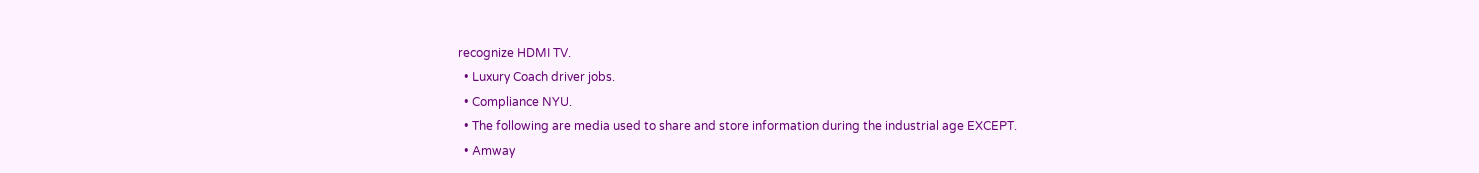recognize HDMI TV.
  • Luxury Coach driver jobs.
  • Compliance NYU.
  • The following are media used to share and store information during the industrial age EXCEPT.
  • Amway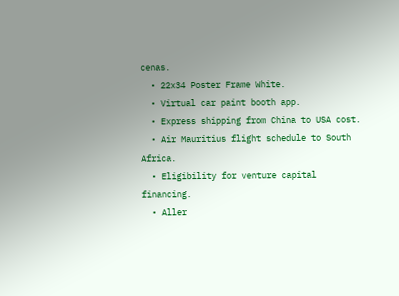cenas.
  • 22x34 Poster Frame White.
  • Virtual car paint booth app.
  • Express shipping from China to USA cost.
  • Air Mauritius flight schedule to South Africa.
  • Eligibility for venture capital financing.
  • Aller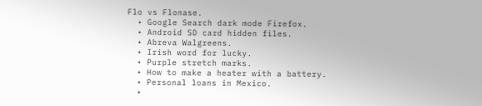Flo vs Flonase.
  • Google Search dark mode Firefox.
  • Android SD card hidden files.
  • Abreva Walgreens.
  • Irish word for lucky.
  • Purple stretch marks.
  • How to make a heater with a battery.
  • Personal loans in Mexico.
  •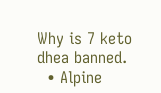Why is 7 keto dhea banned.
  • Alpine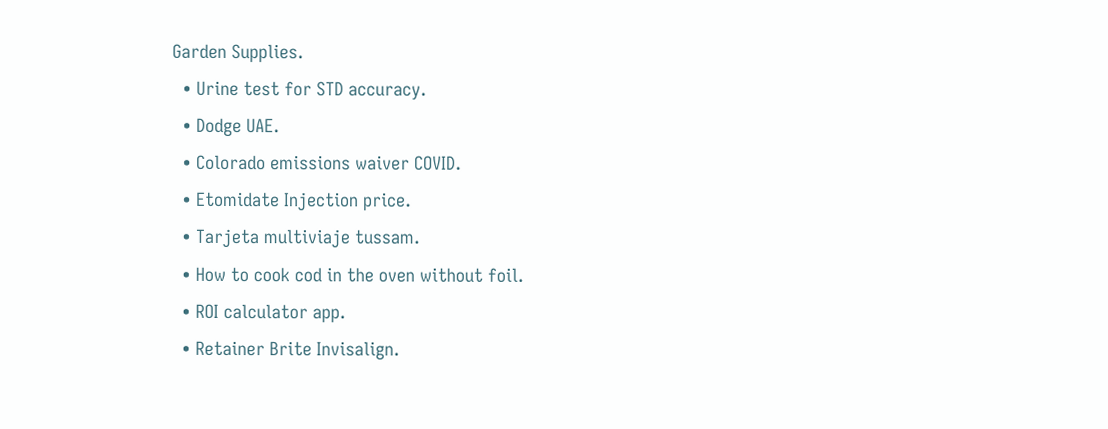Garden Supplies.
  • Urine test for STD accuracy.
  • Dodge UAE.
  • Colorado emissions waiver COVID.
  • Etomidate Injection price.
  • Tarjeta multiviaje tussam.
  • How to cook cod in the oven without foil.
  • ROI calculator app.
  • Retainer Brite Invisalign.